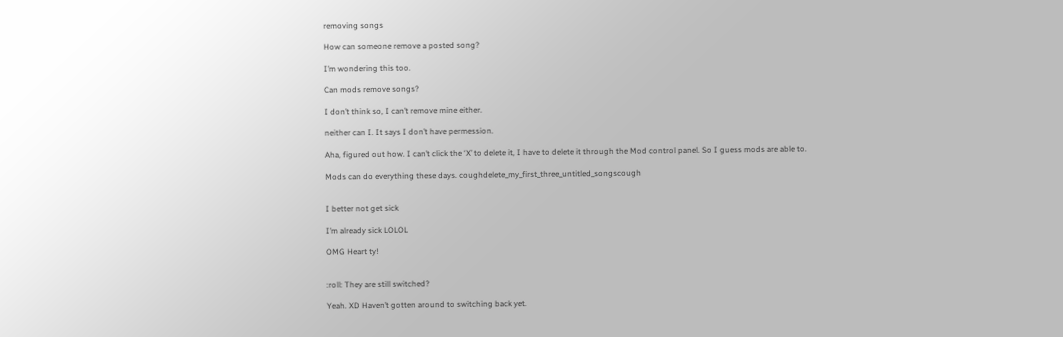removing songs

How can someone remove a posted song?

I’m wondering this too.

Can mods remove songs?

I don’t think so, I can’t remove mine either.

neither can I. It says I don’t have permession.

Aha, figured out how. I can’t click the ‘X’ to delete it, I have to delete it through the Mod control panel. So I guess mods are able to.

Mods can do everything these days. coughdelete_my_first_three_untitled_songscough


I better not get sick

I’m already sick LOLOL

OMG Heart ty!


:roll: They are still switched?

Yeah. XD Haven’t gotten around to switching back yet.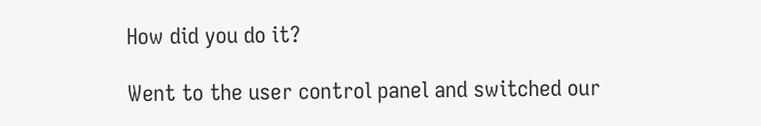How did you do it?

Went to the user control panel and switched our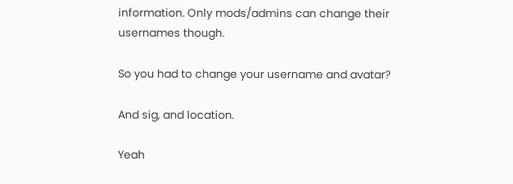information. Only mods/admins can change their usernames though.

So you had to change your username and avatar?

And sig, and location.

Yeah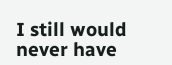I still would never have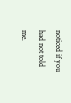noticed if you had not told me.